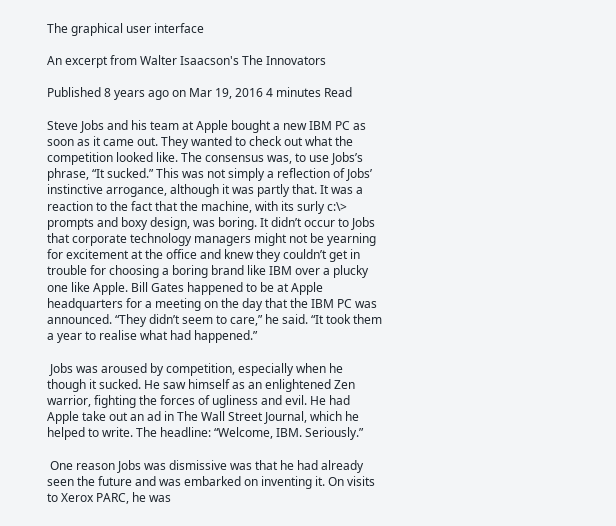The graphical user interface

An excerpt from Walter Isaacson's The Innovators

Published 8 years ago on Mar 19, 2016 4 minutes Read

Steve Jobs and his team at Apple bought a new IBM PC as soon as it came out. They wanted to check out what the competition looked like. The consensus was, to use Jobs’s phrase, “It sucked.” This was not simply a reflection of Jobs’ instinctive arrogance, although it was partly that. It was a reaction to the fact that the machine, with its surly c:\> prompts and boxy design, was boring. It didn’t occur to Jobs that corporate technology managers might not be yearning for excitement at the office and knew they couldn’t get in trouble for choosing a boring brand like IBM over a plucky one like Apple. Bill Gates happened to be at Apple headquarters for a meeting on the day that the IBM PC was announced. “They didn’t seem to care,” he said. “It took them a year to realise what had happened.”

 Jobs was aroused by competition, especially when he though it sucked. He saw himself as an enlightened Zen warrior, fighting the forces of ugliness and evil. He had Apple take out an ad in The Wall Street Journal, which he helped to write. The headline: “Welcome, IBM. Seriously.”

 One reason Jobs was dismissive was that he had already seen the future and was embarked on inventing it. On visits to Xerox PARC, he was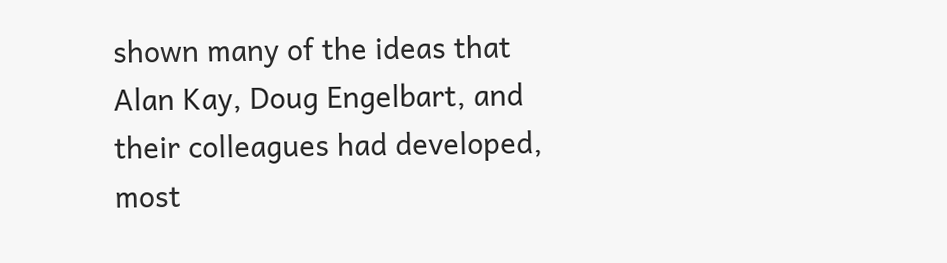shown many of the ideas that Alan Kay, Doug Engelbart, and their colleagues had developed, most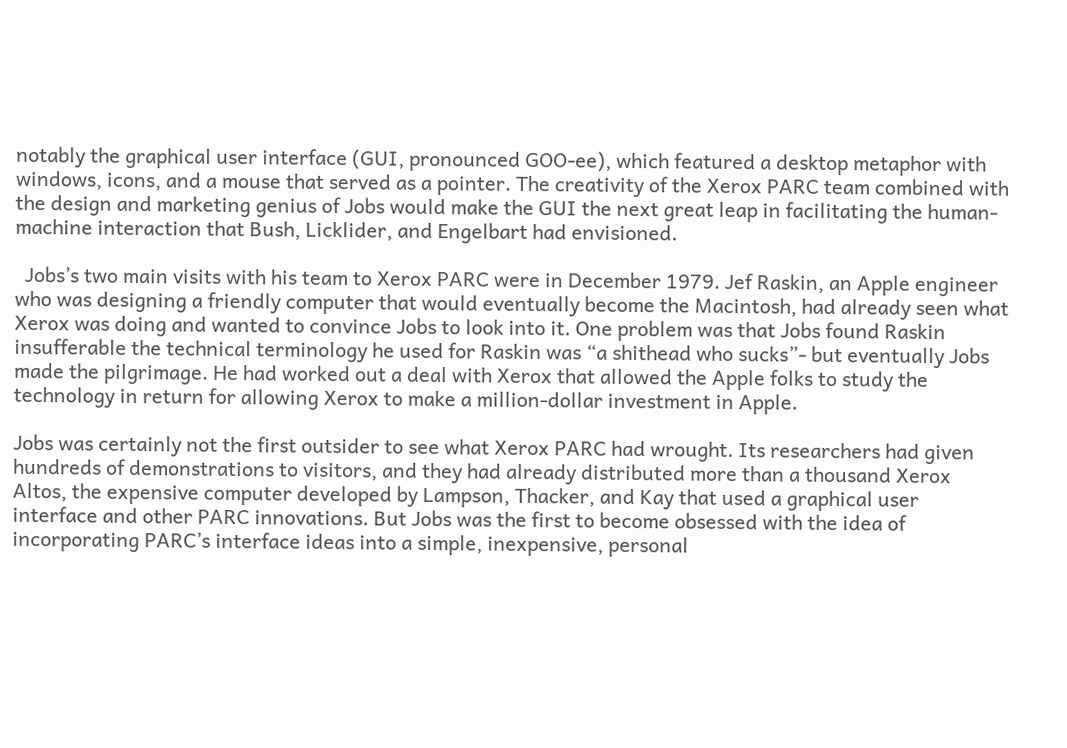notably the graphical user interface (GUI, pronounced GOO-ee), which featured a desktop metaphor with windows, icons, and a mouse that served as a pointer. The creativity of the Xerox PARC team combined with the design and marketing genius of Jobs would make the GUI the next great leap in facilitating the human-machine interaction that Bush, Licklider, and Engelbart had envisioned.

  Jobs’s two main visits with his team to Xerox PARC were in December 1979. Jef Raskin, an Apple engineer who was designing a friendly computer that would eventually become the Macintosh, had already seen what Xerox was doing and wanted to convince Jobs to look into it. One problem was that Jobs found Raskin insufferable the technical terminology he used for Raskin was “a shithead who sucks”- but eventually Jobs made the pilgrimage. He had worked out a deal with Xerox that allowed the Apple folks to study the technology in return for allowing Xerox to make a million-dollar investment in Apple.

Jobs was certainly not the first outsider to see what Xerox PARC had wrought. Its researchers had given hundreds of demonstrations to visitors, and they had already distributed more than a thousand Xerox Altos, the expensive computer developed by Lampson, Thacker, and Kay that used a graphical user interface and other PARC innovations. But Jobs was the first to become obsessed with the idea of incorporating PARC’s interface ideas into a simple, inexpensive, personal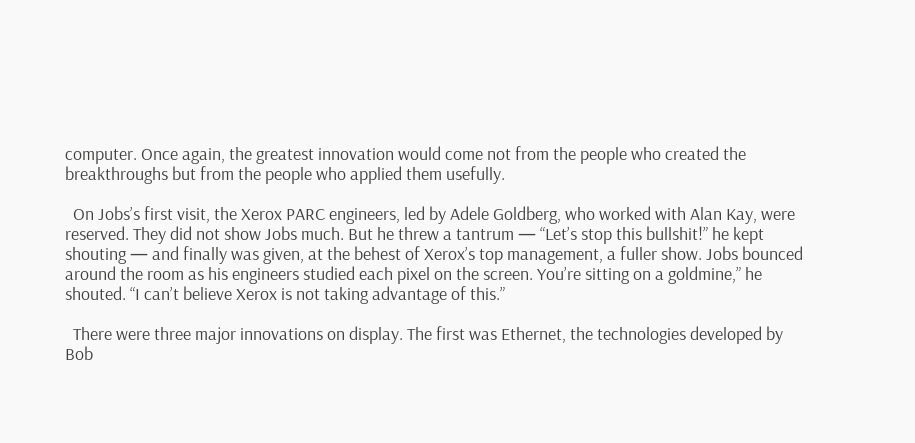computer. Once again, the greatest innovation would come not from the people who created the breakthroughs but from the people who applied them usefully.

  On Jobs’s first visit, the Xerox PARC engineers, led by Adele Goldberg, who worked with Alan Kay, were reserved. They did not show Jobs much. But he threw a tantrum — “Let’s stop this bullshit!” he kept shouting — and finally was given, at the behest of Xerox’s top management, a fuller show. Jobs bounced around the room as his engineers studied each pixel on the screen. You’re sitting on a goldmine,” he shouted. “I can’t believe Xerox is not taking advantage of this.”

  There were three major innovations on display. The first was Ethernet, the technologies developed by Bob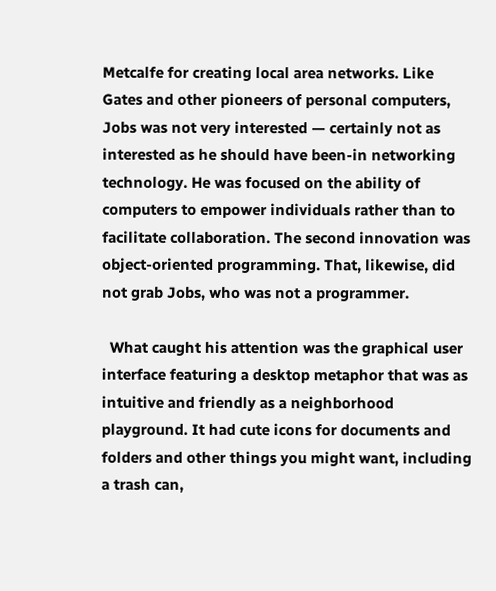Metcalfe for creating local area networks. Like Gates and other pioneers of personal computers, Jobs was not very interested — certainly not as interested as he should have been-in networking technology. He was focused on the ability of computers to empower individuals rather than to facilitate collaboration. The second innovation was object-oriented programming. That, likewise, did not grab Jobs, who was not a programmer.

  What caught his attention was the graphical user interface featuring a desktop metaphor that was as intuitive and friendly as a neighborhood playground. It had cute icons for documents and folders and other things you might want, including a trash can,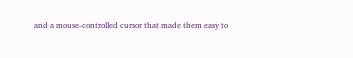and a mouse-controlled cursor that made them easy to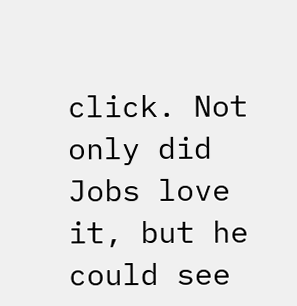click. Not only did Jobs love it, but he could see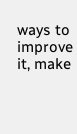ways to improve it, make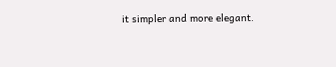it simpler and more elegant.